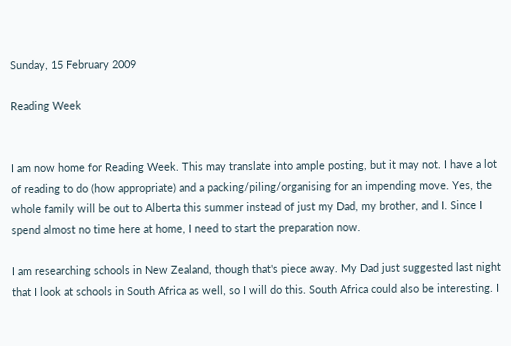Sunday, 15 February 2009

Reading Week


I am now home for Reading Week. This may translate into ample posting, but it may not. I have a lot of reading to do (how appropriate) and a packing/piling/organising for an impending move. Yes, the whole family will be out to Alberta this summer instead of just my Dad, my brother, and I. Since I spend almost no time here at home, I need to start the preparation now.

I am researching schools in New Zealand, though that's piece away. My Dad just suggested last night that I look at schools in South Africa as well, so I will do this. South Africa could also be interesting. I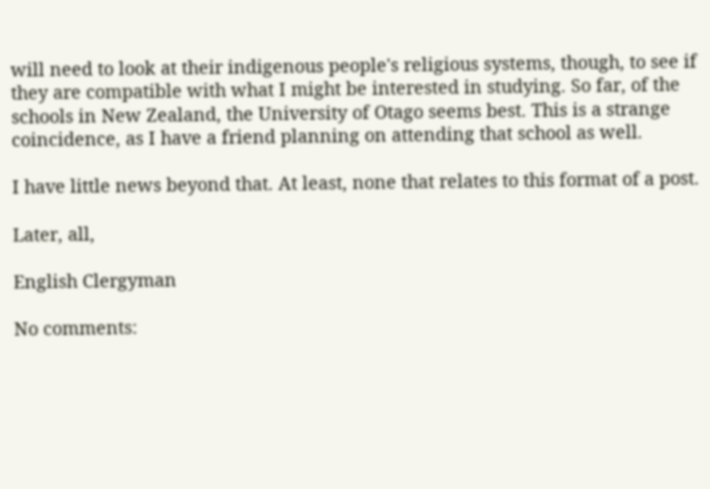will need to look at their indigenous people's religious systems, though, to see if they are compatible with what I might be interested in studying. So far, of the schools in New Zealand, the University of Otago seems best. This is a strange coincidence, as I have a friend planning on attending that school as well.

I have little news beyond that. At least, none that relates to this format of a post.

Later, all,

English Clergyman

No comments: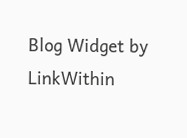Blog Widget by LinkWithin